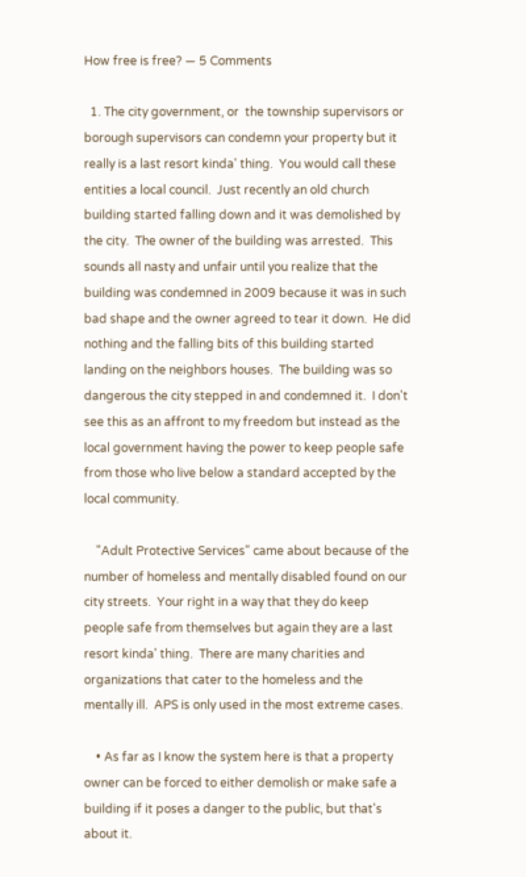How free is free? — 5 Comments

  1. The city government, or  the township supervisors or borough supervisors can condemn your property but it really is a last resort kinda' thing.  You would call these entities a local council.  Just recently an old church building started falling down and it was demolished by the city.  The owner of the building was arrested.  This sounds all nasty and unfair until you realize that the building was condemned in 2009 because it was in such bad shape and the owner agreed to tear it down.  He did nothing and the falling bits of this building started landing on the neighbors houses.  The building was so dangerous the city stepped in and condemned it.  I don't see this as an affront to my freedom but instead as the local government having the power to keep people safe from those who live below a standard accepted by the local community.

    "Adult Protective Services" came about because of the number of homeless and mentally disabled found on our city streets.  Your right in a way that they do keep people safe from themselves but again they are a last resort kinda' thing.  There are many charities and organizations that cater to the homeless and the mentally ill.  APS is only used in the most extreme cases.

    • As far as I know the system here is that a property owner can be forced to either demolish or make safe a building if it poses a danger to the public, but that's about it.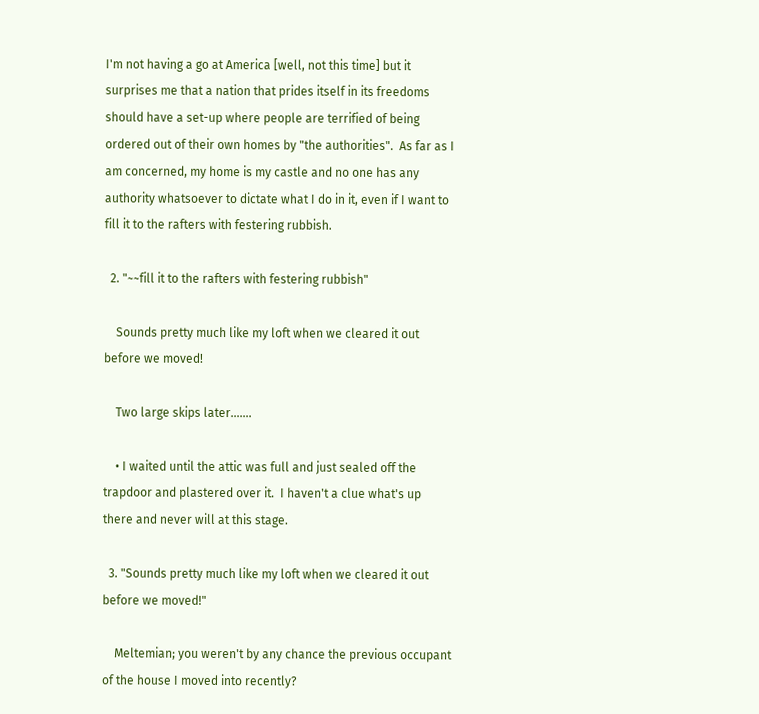I'm not having a go at America [well, not this time] but it surprises me that a nation that prides itself in its freedoms should have a set-up where people are terrified of being ordered out of their own homes by "the authorities".  As far as I am concerned, my home is my castle and no one has any authority whatsoever to dictate what I do in it, even if I want to fill it to the rafters with festering rubbish.

  2. "~~fill it to the rafters with festering rubbish"

    Sounds pretty much like my loft when we cleared it out before we moved!

    Two large skips later…….

    • I waited until the attic was full and just sealed off the trapdoor and plastered over it.  I haven't a clue what's up there and never will at this stage.

  3. "Sounds pretty much like my loft when we cleared it out before we moved!"

    Meltemian; you weren't by any chance the previous occupant of the house I moved into recently?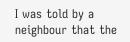I was told by a neighbour that the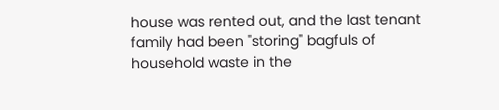house was rented out, and the last tenant family had been "storing" bagfuls of household waste in the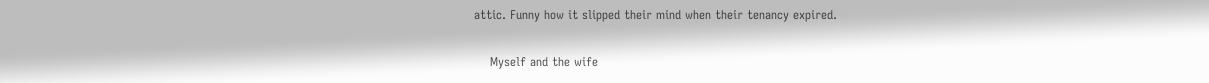attic. Funny how it slipped their mind when their tenancy expired.

    Myself and the wife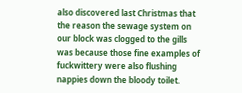also discovered last Christmas that the reason the sewage system on our block was clogged to the gills was because those fine examples of fuckwittery were also flushing nappies down the bloody toilet.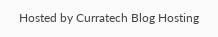Hosted by Curratech Blog Hosting